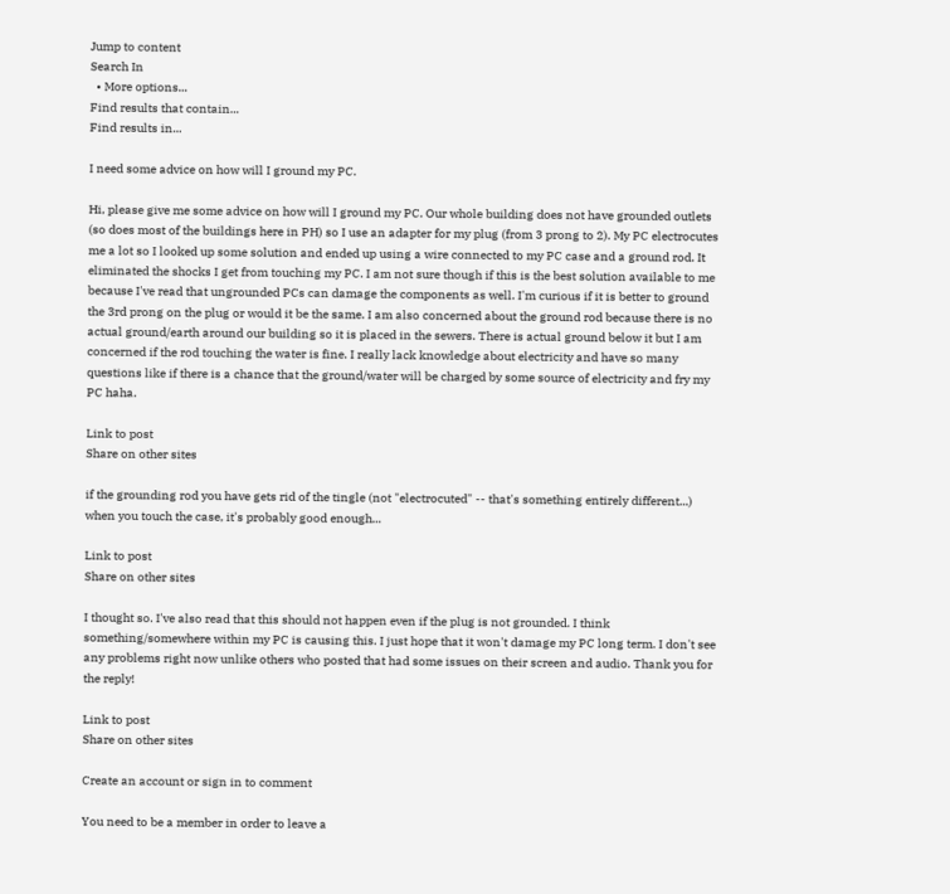Jump to content
Search In
  • More options...
Find results that contain...
Find results in...

I need some advice on how will I ground my PC.

Hi, please give me some advice on how will I ground my PC. Our whole building does not have grounded outlets (so does most of the buildings here in PH) so I use an adapter for my plug (from 3 prong to 2). My PC electrocutes me a lot so I looked up some solution and ended up using a wire connected to my PC case and a ground rod. It eliminated the shocks I get from touching my PC. I am not sure though if this is the best solution available to me because I've read that ungrounded PCs can damage the components as well. I'm curious if it is better to ground the 3rd prong on the plug or would it be the same. I am also concerned about the ground rod because there is no actual ground/earth around our building so it is placed in the sewers. There is actual ground below it but I am concerned if the rod touching the water is fine. I really lack knowledge about electricity and have so many questions like if there is a chance that the ground/water will be charged by some source of electricity and fry my PC haha.

Link to post
Share on other sites

if the grounding rod you have gets rid of the tingle (not "electrocuted" -- that's something entirely different...) when you touch the case, it's probably good enough...

Link to post
Share on other sites

I thought so. I've also read that this should not happen even if the plug is not grounded. I think something/somewhere within my PC is causing this. I just hope that it won't damage my PC long term. I don't see any problems right now unlike others who posted that had some issues on their screen and audio. Thank you for the reply!

Link to post
Share on other sites

Create an account or sign in to comment

You need to be a member in order to leave a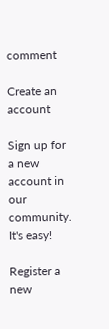comment

Create an account

Sign up for a new account in our community. It's easy!

Register a new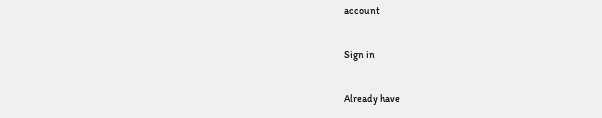account

Sign in

Already have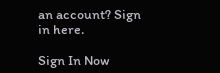an account? Sign in here.

Sign In Now